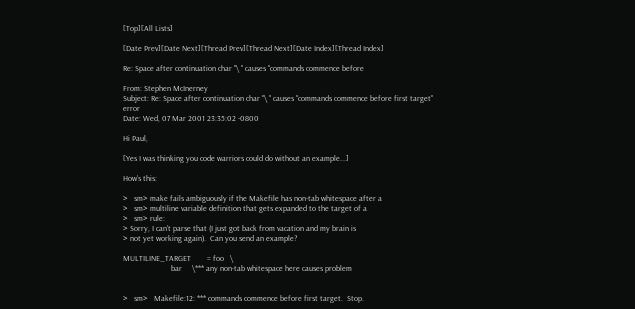[Top][All Lists]

[Date Prev][Date Next][Thread Prev][Thread Next][Date Index][Thread Index]

Re: Space after continuation char "\ " causes "commands commence before

From: Stephen McInerney
Subject: Re: Space after continuation char "\ " causes "commands commence before first target" error
Date: Wed, 07 Mar 2001 23:35:02 -0800

Hi Paul,

[Yes I was thinking you code warriors could do without an example...]

How's this:

>   sm> make fails ambiguously if the Makefile has non-tab whitespace after a
>   sm> multiline variable definition that gets expanded to the target of a
>   sm> rule:
> Sorry, I can't parse that (I just got back from vacation and my brain is
> not yet working again).  Can you send an example?

MULTILINE_TARGET        = foo   \
                        bar     \*** any non-tab whitespace here causes problem


>   sm>   Makefile:12: *** commands commence before first target.  Stop.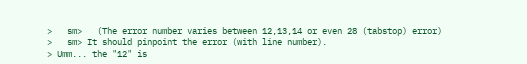>   sm>   (The error number varies between 12,13,14 or even 28 (tabstop) error)
>   sm> It should pinpoint the error (with line number).
> Umm... the "12" is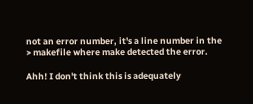not an error number, it's a line number in the
> makefile where make detected the error.

Ahh! I don't think this is adequately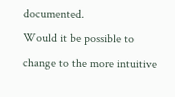documented.
Would it be possible to change to the more intuitive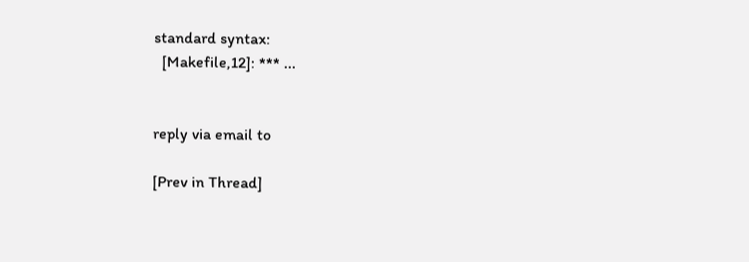standard syntax:
  [Makefile,12]: *** ...


reply via email to

[Prev in Thread]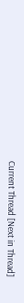Current Thread [Next in Thread]